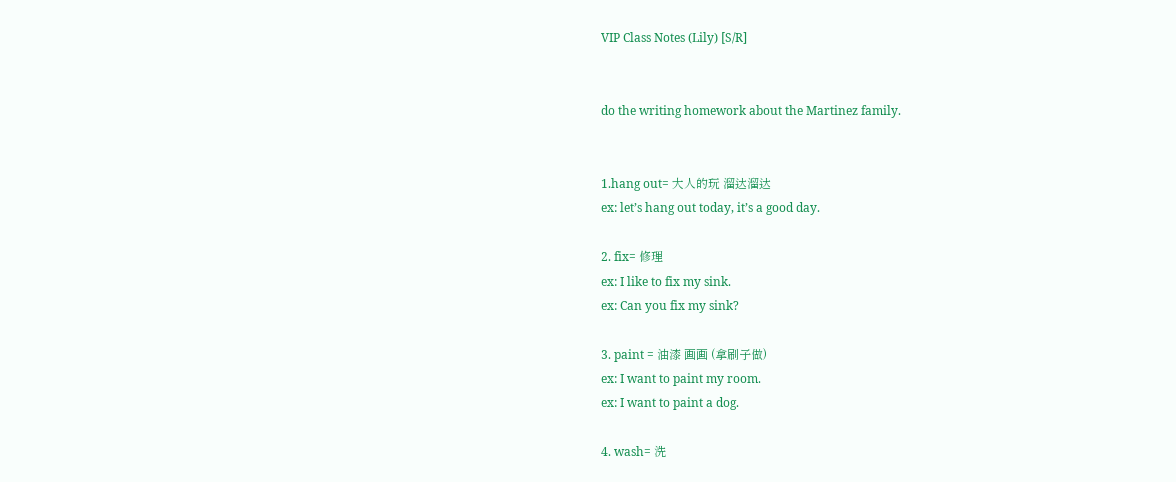VIP Class Notes (Lily) [S/R]


do the writing homework about the Martinez family.


1.hang out= 大人的玩 溜达溜达
ex: let’s hang out today, it’s a good day.

2. fix= 修理
ex: I like to fix my sink.
ex: Can you fix my sink?

3. paint = 油漆 画画 (拿刷子做)
ex: I want to paint my room.
ex: I want to paint a dog.

4. wash= 洗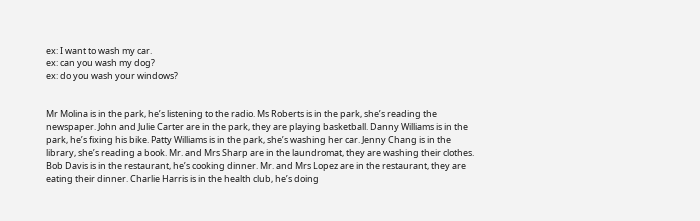ex: I want to wash my car.
ex: can you wash my dog?
ex: do you wash your windows?


Mr Molina is in the park, he’s listening to the radio. Ms Roberts is in the park, she’s reading the newspaper. John and Julie Carter are in the park, they are playing basketball. Danny Williams is in the park, he’s fixing his bike. Patty Williams is in the park, she’s washing her car. Jenny Chang is in the library, she’s reading a book. Mr. and Mrs Sharp are in the laundromat, they are washing their clothes. Bob Davis is in the restaurant, he’s cooking dinner. Mr. and Mrs Lopez are in the restaurant, they are eating their dinner. Charlie Harris is in the health club, he’s doing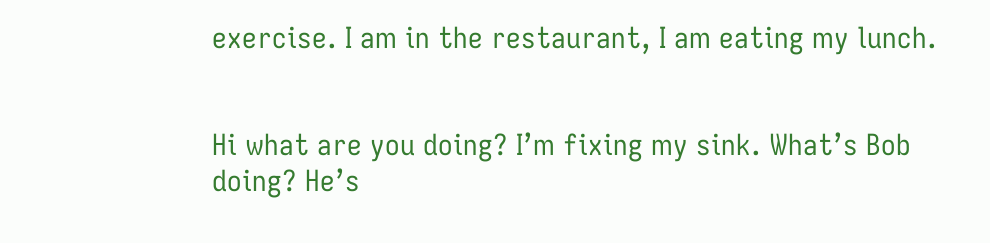exercise. I am in the restaurant, I am eating my lunch.


Hi what are you doing? I’m fixing my sink. What’s Bob doing? He’s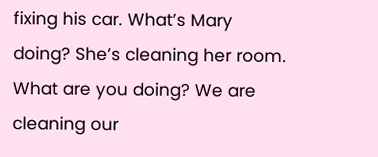fixing his car. What’s Mary doing? She’s cleaning her room. What are you doing? We are cleaning our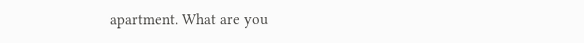apartment. What are you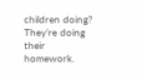children doing? They’re doing their homework.